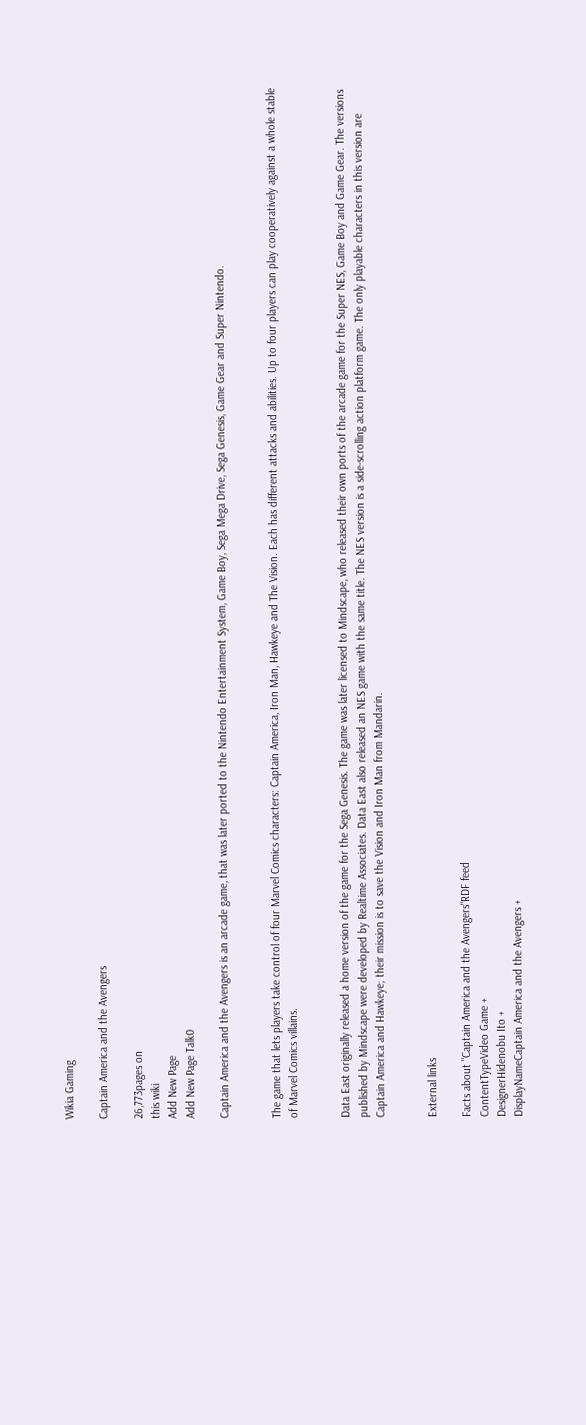Wikia Gaming

Captain America and the Avengers

26,773pages on
this wiki
Add New Page
Add New Page Talk0

Captain America and the Avengers is an arcade game, that was later ported to the Nintendo Entertainment System, Game Boy, Sega Mega Drive, Sega Genesis, Game Gear and Super Nintendo.


The game that lets players take control of four Marvel Comics characters: Captain America, Iron Man, Hawkeye and The Vision. Each has different attacks and abilities. Up to four players can play cooperatively against a whole stable of Marvel Comics villains.


Data East originally released a home version of the game for the Sega Genesis. The game was later licensed to Mindscape, who released their own ports of the arcade game for the Super NES, Game Boy and Game Gear. The versions published by Mindscape were developed by Realtime Associates. Data East also released an NES game with the same title. The NES version is a side-scrolling action platform game. The only playable characters in this version are Captain America and Hawkeye; their mission is to save the Vision and Iron Man from Mandarin.


External links

Facts about "Captain America and the Avengers"RDF feed
ContentTypeVideo Game +
DesignerHidenobu Ito +
DisplayNameCaptain America and the Avengers +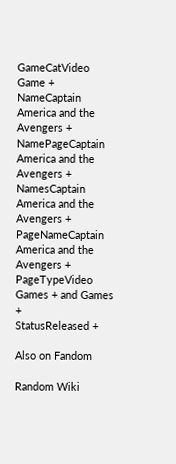GameCatVideo Game +
NameCaptain America and the Avengers +
NamePageCaptain America and the Avengers +
NamesCaptain America and the Avengers +
PageNameCaptain America and the Avengers +
PageTypeVideo Games + and Games +
StatusReleased +

Also on Fandom

Random Wiki